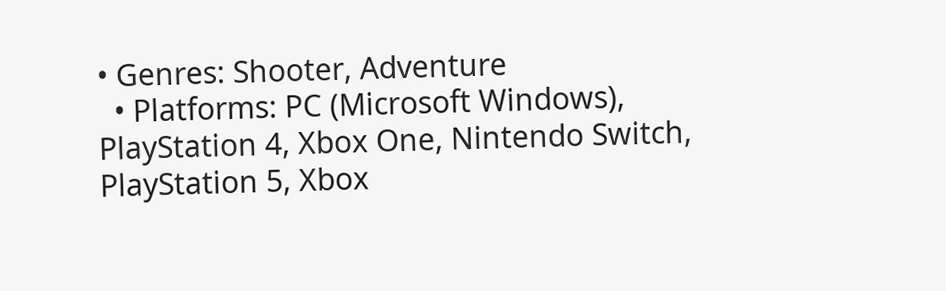• Genres: Shooter, Adventure
  • Platforms: PC (Microsoft Windows), PlayStation 4, Xbox One, Nintendo Switch, PlayStation 5, Xbox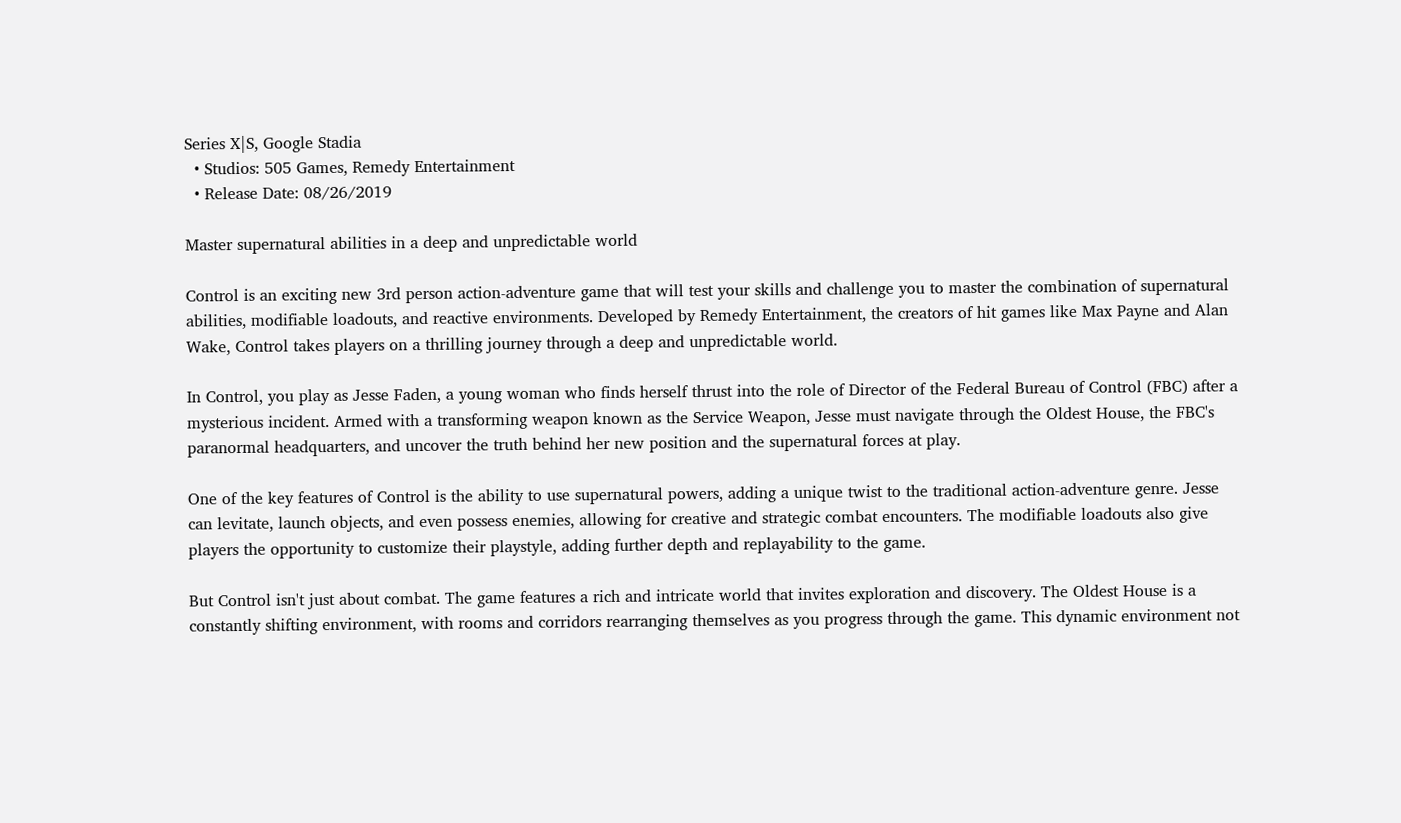Series X|S, Google Stadia
  • Studios: 505 Games, Remedy Entertainment
  • Release Date: 08/26/2019

Master supernatural abilities in a deep and unpredictable world

Control is an exciting new 3rd person action-adventure game that will test your skills and challenge you to master the combination of supernatural abilities, modifiable loadouts, and reactive environments. Developed by Remedy Entertainment, the creators of hit games like Max Payne and Alan Wake, Control takes players on a thrilling journey through a deep and unpredictable world.

In Control, you play as Jesse Faden, a young woman who finds herself thrust into the role of Director of the Federal Bureau of Control (FBC) after a mysterious incident. Armed with a transforming weapon known as the Service Weapon, Jesse must navigate through the Oldest House, the FBC's paranormal headquarters, and uncover the truth behind her new position and the supernatural forces at play.

One of the key features of Control is the ability to use supernatural powers, adding a unique twist to the traditional action-adventure genre. Jesse can levitate, launch objects, and even possess enemies, allowing for creative and strategic combat encounters. The modifiable loadouts also give players the opportunity to customize their playstyle, adding further depth and replayability to the game.

But Control isn't just about combat. The game features a rich and intricate world that invites exploration and discovery. The Oldest House is a constantly shifting environment, with rooms and corridors rearranging themselves as you progress through the game. This dynamic environment not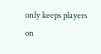only keeps players on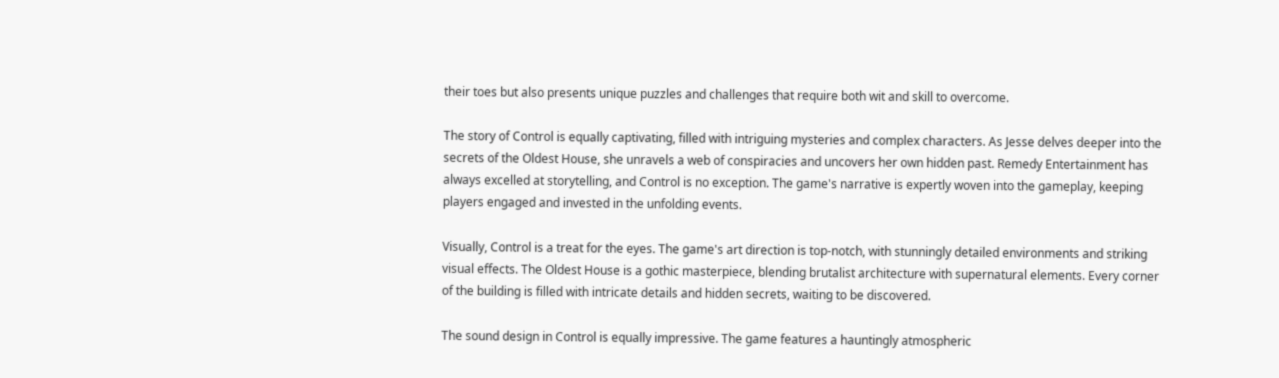their toes but also presents unique puzzles and challenges that require both wit and skill to overcome.

The story of Control is equally captivating, filled with intriguing mysteries and complex characters. As Jesse delves deeper into the secrets of the Oldest House, she unravels a web of conspiracies and uncovers her own hidden past. Remedy Entertainment has always excelled at storytelling, and Control is no exception. The game's narrative is expertly woven into the gameplay, keeping players engaged and invested in the unfolding events.

Visually, Control is a treat for the eyes. The game's art direction is top-notch, with stunningly detailed environments and striking visual effects. The Oldest House is a gothic masterpiece, blending brutalist architecture with supernatural elements. Every corner of the building is filled with intricate details and hidden secrets, waiting to be discovered.

The sound design in Control is equally impressive. The game features a hauntingly atmospheric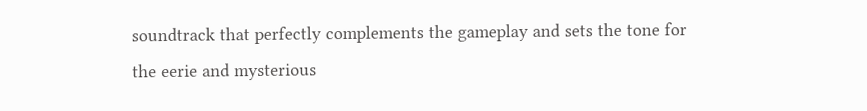soundtrack that perfectly complements the gameplay and sets the tone for the eerie and mysterious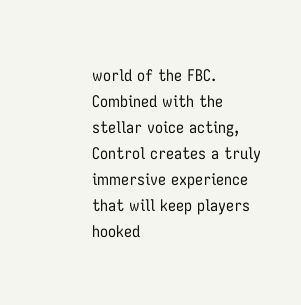world of the FBC. Combined with the stellar voice acting, Control creates a truly immersive experience that will keep players hooked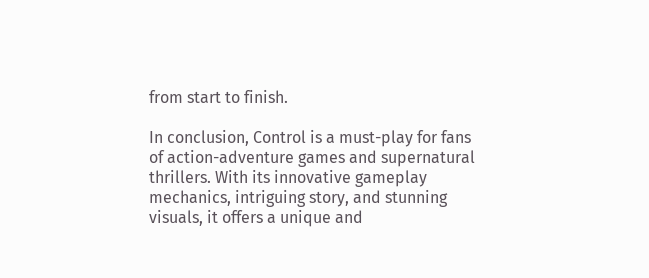from start to finish.

In conclusion, Control is a must-play for fans of action-adventure games and supernatural thrillers. With its innovative gameplay mechanics, intriguing story, and stunning visuals, it offers a unique and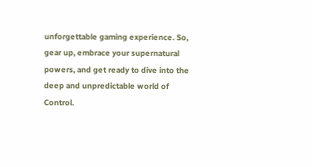unforgettable gaming experience. So, gear up, embrace your supernatural powers, and get ready to dive into the deep and unpredictable world of Control.